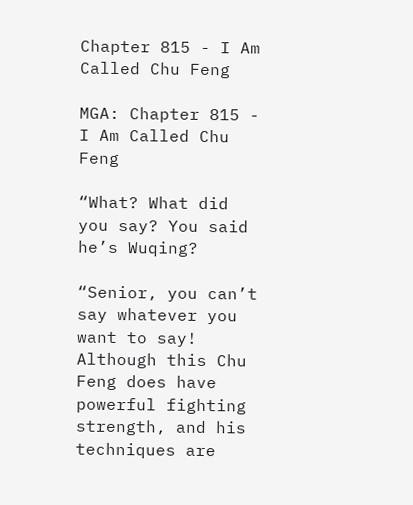Chapter 815 - I Am Called Chu Feng

MGA: Chapter 815 - I Am Called Chu Feng

“What? What did you say? You said he’s Wuqing?

“Senior, you can’t say whatever you want to say! Although this Chu Feng does have powerful fighting strength, and his techniques are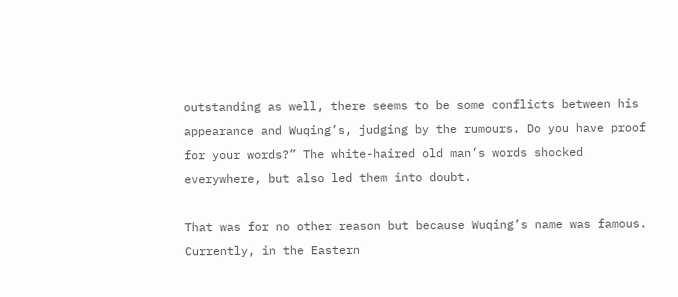outstanding as well, there seems to be some conflicts between his appearance and Wuqing’s, judging by the rumours. Do you have proof for your words?” The white-haired old man’s words shocked everywhere, but also led them into doubt.

That was for no other reason but because Wuqing’s name was famous. Currently, in the Eastern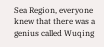Sea Region, everyone knew that there was a genius called Wuqing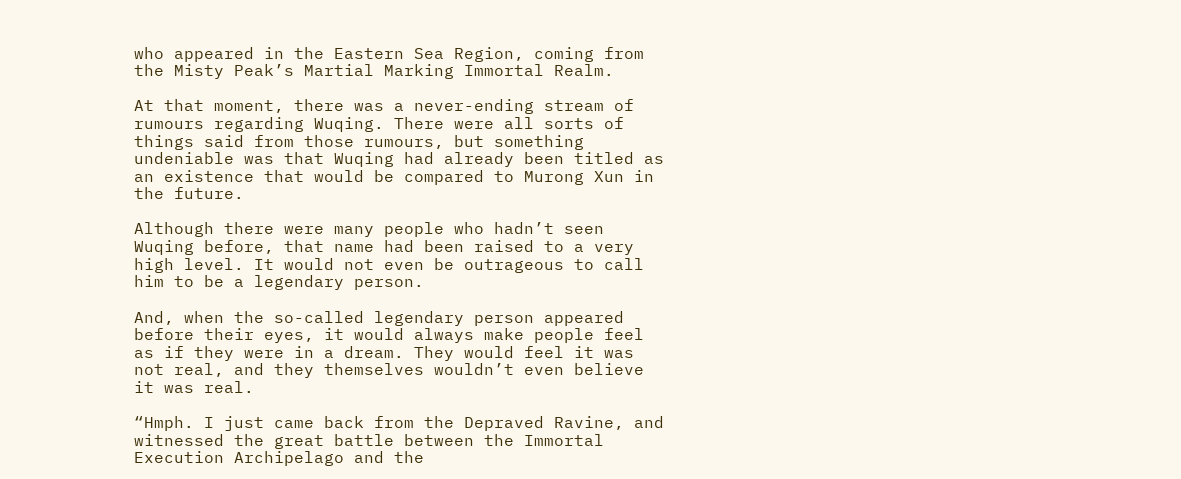who appeared in the Eastern Sea Region, coming from the Misty Peak’s Martial Marking Immortal Realm.

At that moment, there was a never-ending stream of rumours regarding Wuqing. There were all sorts of things said from those rumours, but something undeniable was that Wuqing had already been titled as an existence that would be compared to Murong Xun in the future.

Although there were many people who hadn’t seen Wuqing before, that name had been raised to a very high level. It would not even be outrageous to call him to be a legendary person.

And, when the so-called legendary person appeared before their eyes, it would always make people feel as if they were in a dream. They would feel it was not real, and they themselves wouldn’t even believe it was real.

“Hmph. I just came back from the Depraved Ravine, and witnessed the great battle between the Immortal Execution Archipelago and the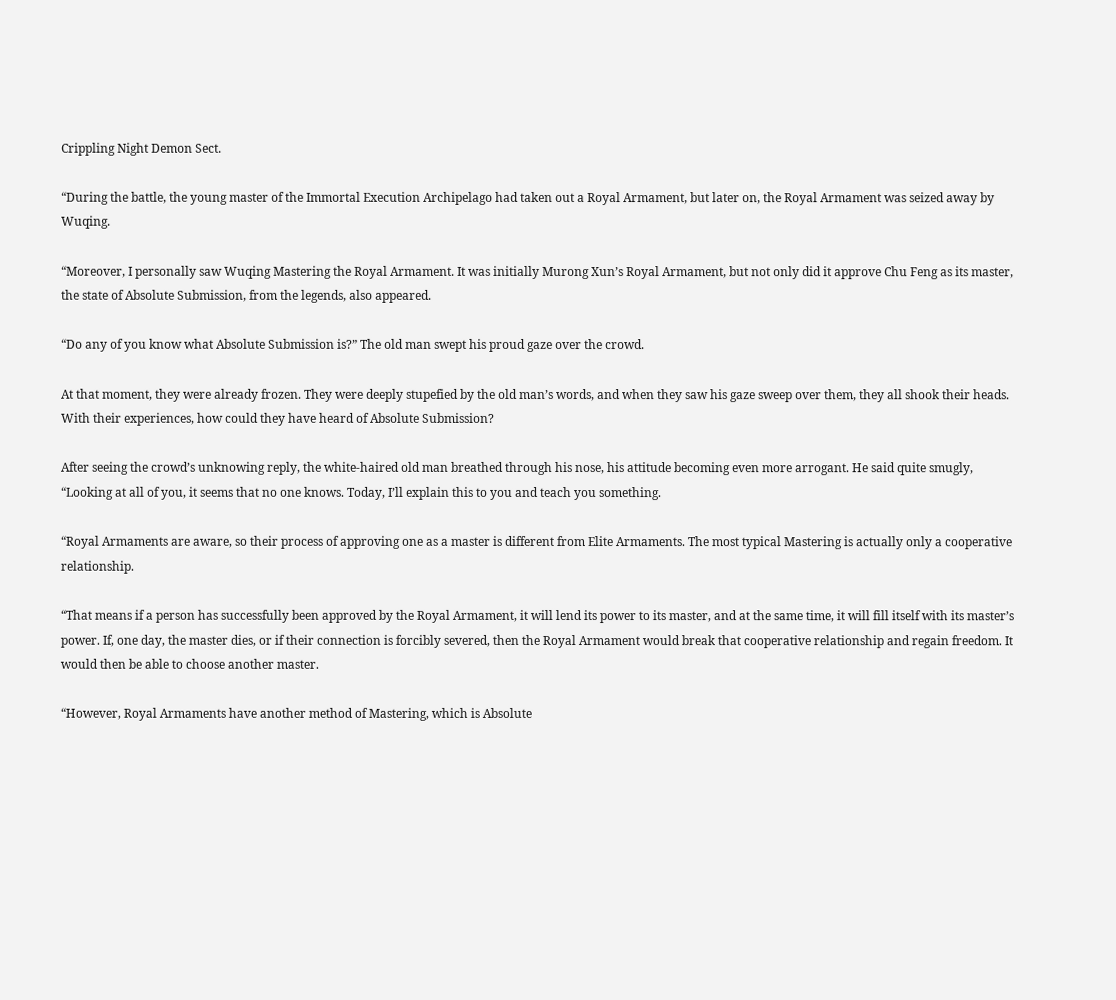Crippling Night Demon Sect.

“During the battle, the young master of the Immortal Execution Archipelago had taken out a Royal Armament, but later on, the Royal Armament was seized away by Wuqing.

“Moreover, I personally saw Wuqing Mastering the Royal Armament. It was initially Murong Xun’s Royal Armament, but not only did it approve Chu Feng as its master, the state of Absolute Submission, from the legends, also appeared.

“Do any of you know what Absolute Submission is?” The old man swept his proud gaze over the crowd.

At that moment, they were already frozen. They were deeply stupefied by the old man’s words, and when they saw his gaze sweep over them, they all shook their heads. With their experiences, how could they have heard of Absolute Submission?

After seeing the crowd’s unknowing reply, the white-haired old man breathed through his nose, his attitude becoming even more arrogant. He said quite smugly, “Looking at all of you, it seems that no one knows. Today, I’ll explain this to you and teach you something.

“Royal Armaments are aware, so their process of approving one as a master is different from Elite Armaments. The most typical Mastering is actually only a cooperative relationship.

“That means if a person has successfully been approved by the Royal Armament, it will lend its power to its master, and at the same time, it will fill itself with its master’s power. If, one day, the master dies, or if their connection is forcibly severed, then the Royal Armament would break that cooperative relationship and regain freedom. It would then be able to choose another master.

“However, Royal Armaments have another method of Mastering, which is Absolute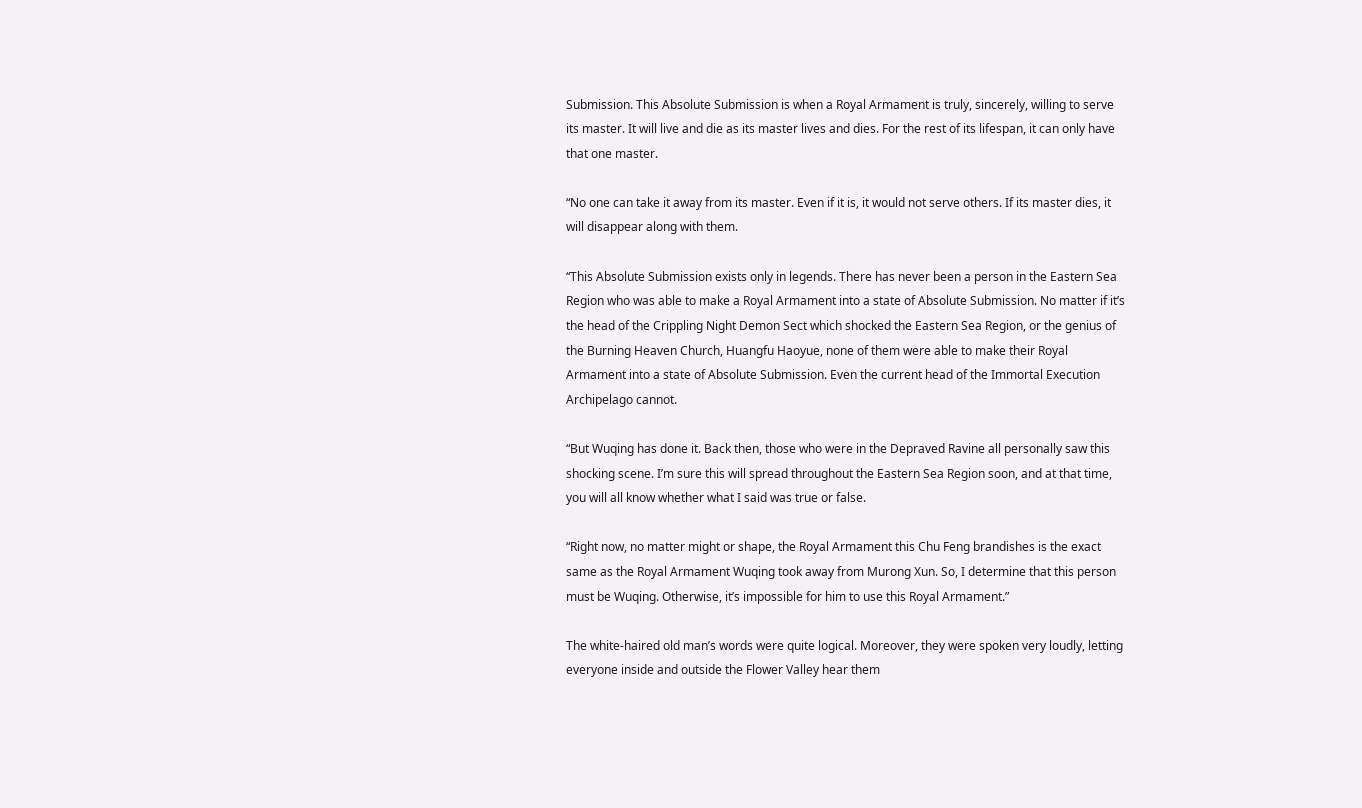Submission. This Absolute Submission is when a Royal Armament is truly, sincerely, willing to serve its master. It will live and die as its master lives and dies. For the rest of its lifespan, it can only have that one master.

“No one can take it away from its master. Even if it is, it would not serve others. If its master dies, it will disappear along with them.

“This Absolute Submission exists only in legends. There has never been a person in the Eastern Sea Region who was able to make a Royal Armament into a state of Absolute Submission. No matter if it’s the head of the Crippling Night Demon Sect which shocked the Eastern Sea Region, or the genius of the Burning Heaven Church, Huangfu Haoyue, none of them were able to make their Royal Armament into a state of Absolute Submission. Even the current head of the Immortal Execution Archipelago cannot.

“But Wuqing has done it. Back then, those who were in the Depraved Ravine all personally saw this shocking scene. I’m sure this will spread throughout the Eastern Sea Region soon, and at that time, you will all know whether what I said was true or false.

“Right now, no matter might or shape, the Royal Armament this Chu Feng brandishes is the exact same as the Royal Armament Wuqing took away from Murong Xun. So, I determine that this person must be Wuqing. Otherwise, it’s impossible for him to use this Royal Armament.”

The white-haired old man’s words were quite logical. Moreover, they were spoken very loudly, letting everyone inside and outside the Flower Valley hear them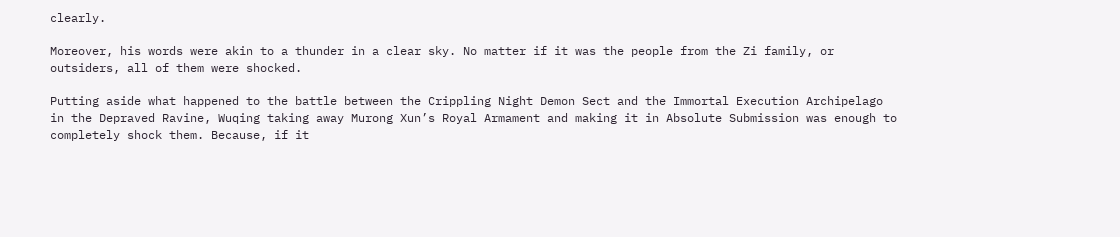clearly.

Moreover, his words were akin to a thunder in a clear sky. No matter if it was the people from the Zi family, or outsiders, all of them were shocked.

Putting aside what happened to the battle between the Crippling Night Demon Sect and the Immortal Execution Archipelago in the Depraved Ravine, Wuqing taking away Murong Xun’s Royal Armament and making it in Absolute Submission was enough to completely shock them. Because, if it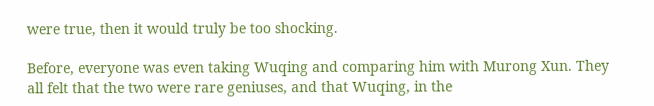were true, then it would truly be too shocking.

Before, everyone was even taking Wuqing and comparing him with Murong Xun. They all felt that the two were rare geniuses, and that Wuqing, in the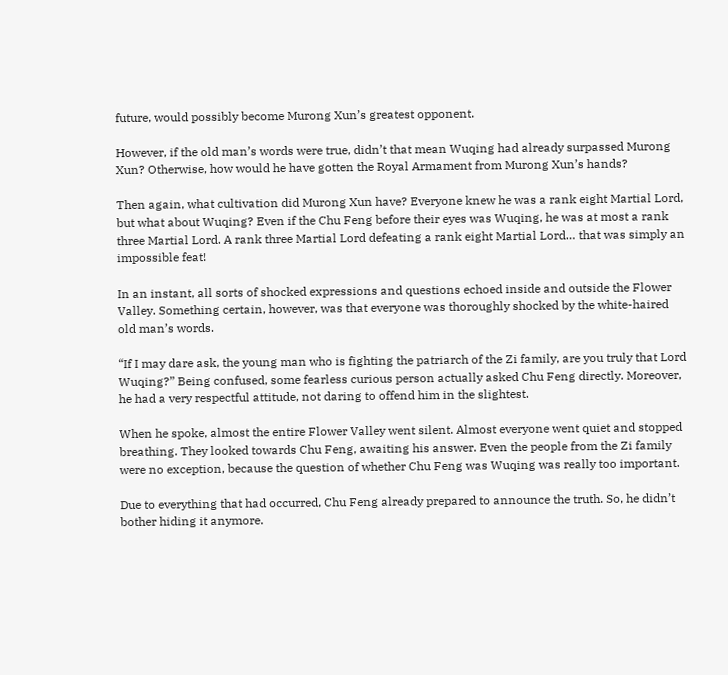future, would possibly become Murong Xun’s greatest opponent.

However, if the old man’s words were true, didn’t that mean Wuqing had already surpassed Murong Xun? Otherwise, how would he have gotten the Royal Armament from Murong Xun’s hands?

Then again, what cultivation did Murong Xun have? Everyone knew he was a rank eight Martial Lord, but what about Wuqing? Even if the Chu Feng before their eyes was Wuqing, he was at most a rank three Martial Lord. A rank three Martial Lord defeating a rank eight Martial Lord… that was simply an impossible feat!

In an instant, all sorts of shocked expressions and questions echoed inside and outside the Flower Valley. Something certain, however, was that everyone was thoroughly shocked by the white-haired old man’s words.

“If I may dare ask, the young man who is fighting the patriarch of the Zi family, are you truly that Lord Wuqing?” Being confused, some fearless curious person actually asked Chu Feng directly. Moreover, he had a very respectful attitude, not daring to offend him in the slightest.

When he spoke, almost the entire Flower Valley went silent. Almost everyone went quiet and stopped breathing. They looked towards Chu Feng, awaiting his answer. Even the people from the Zi family were no exception, because the question of whether Chu Feng was Wuqing was really too important.

Due to everything that had occurred, Chu Feng already prepared to announce the truth. So, he didn’t bother hiding it anymore.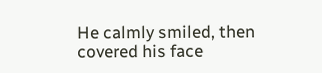He calmly smiled, then covered his face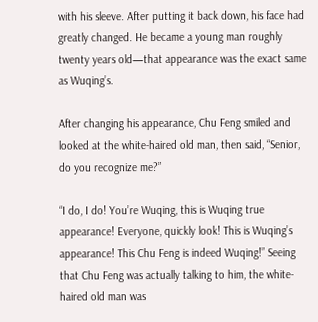with his sleeve. After putting it back down, his face had greatly changed. He became a young man roughly twenty years old—that appearance was the exact same as Wuqing’s.

After changing his appearance, Chu Feng smiled and looked at the white-haired old man, then said, “Senior, do you recognize me?”

“I do, I do! You’re Wuqing, this is Wuqing true appearance! Everyone, quickly look! This is Wuqing’s appearance! This Chu Feng is indeed Wuqing!” Seeing that Chu Feng was actually talking to him, the white-haired old man was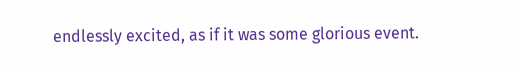endlessly excited, as if it was some glorious event.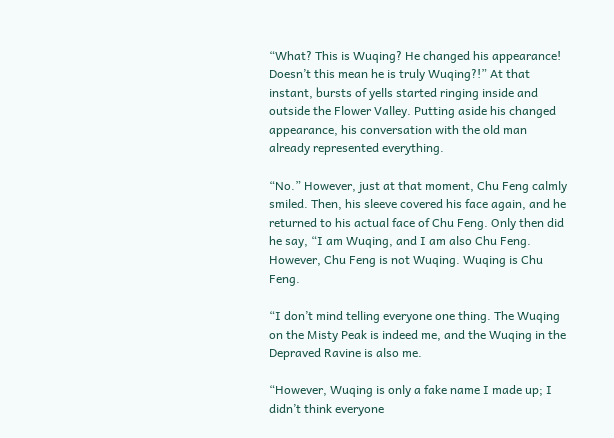“What? This is Wuqing? He changed his appearance! Doesn’t this mean he is truly Wuqing?!” At that instant, bursts of yells started ringing inside and outside the Flower Valley. Putting aside his changed appearance, his conversation with the old man already represented everything.

“No.” However, just at that moment, Chu Feng calmly smiled. Then, his sleeve covered his face again, and he returned to his actual face of Chu Feng. Only then did he say, “I am Wuqing, and I am also Chu Feng. However, Chu Feng is not Wuqing. Wuqing is Chu Feng.

“I don’t mind telling everyone one thing. The Wuqing on the Misty Peak is indeed me, and the Wuqing in the Depraved Ravine is also me.

“However, Wuqing is only a fake name I made up; I didn’t think everyone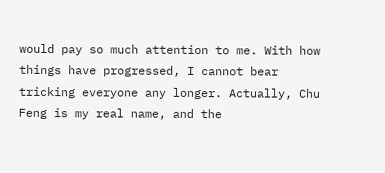would pay so much attention to me. With how things have progressed, I cannot bear tricking everyone any longer. Actually, Chu Feng is my real name, and the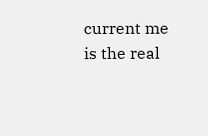current me is the real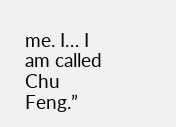me. I… I am called Chu Feng.”